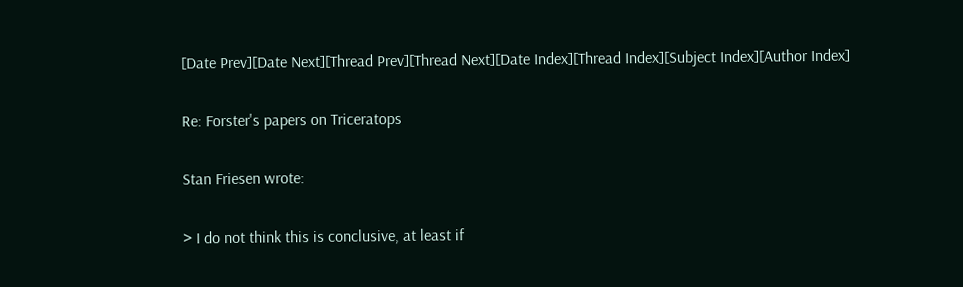[Date Prev][Date Next][Thread Prev][Thread Next][Date Index][Thread Index][Subject Index][Author Index]

Re: Forster's papers on Triceratops

Stan Friesen wrote:

> I do not think this is conclusive, at least if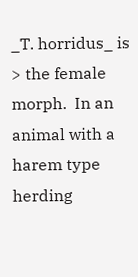_T. horridus_ is
> the female morph.  In an animal with a harem type herding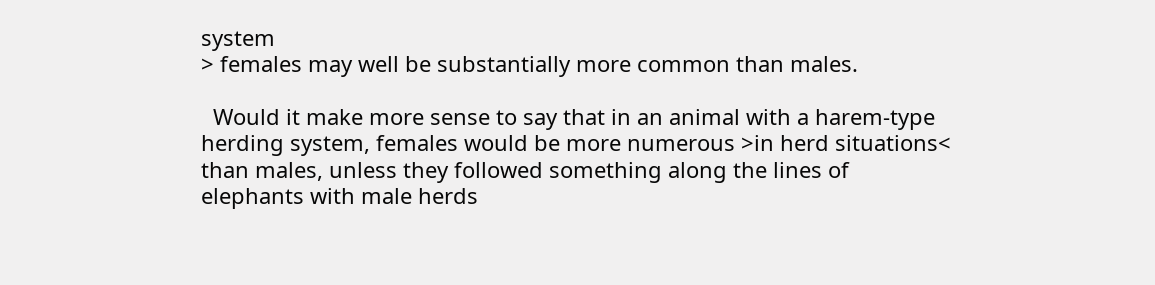system
> females may well be substantially more common than males.

  Would it make more sense to say that in an animal with a harem-type
herding system, females would be more numerous >in herd situations<
than males, unless they followed something along the lines of
elephants with male herds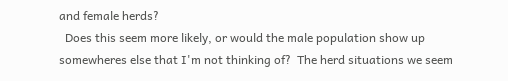and female herds?
  Does this seem more likely, or would the male population show up
somewheres else that I'm not thinking of?  The herd situations we seem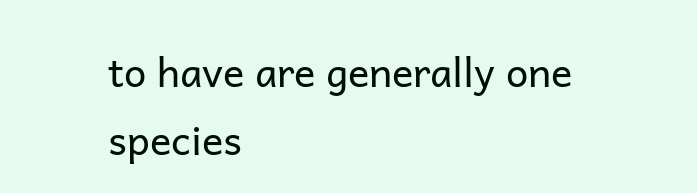to have are generally one species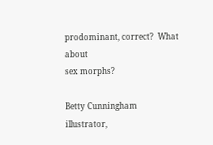prodominant, correct?  What about
sex morphs?

Betty Cunningham
illustrator,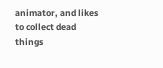animator, and likes to collect dead things